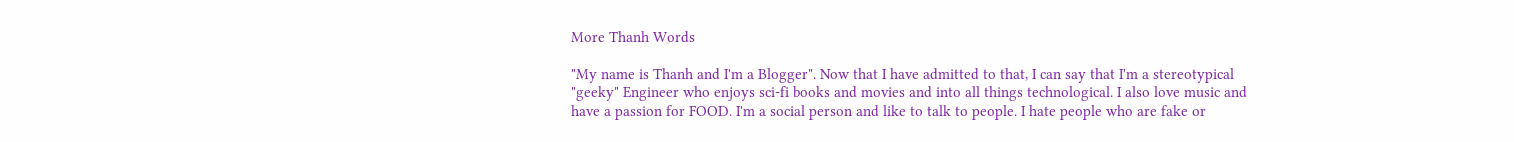More Thanh Words

"My name is Thanh and I'm a Blogger". Now that I have admitted to that, I can say that I'm a stereotypical "geeky" Engineer who enjoys sci-fi books and movies and into all things technological. I also love music and have a passion for FOOD. I'm a social person and like to talk to people. I hate people who are fake or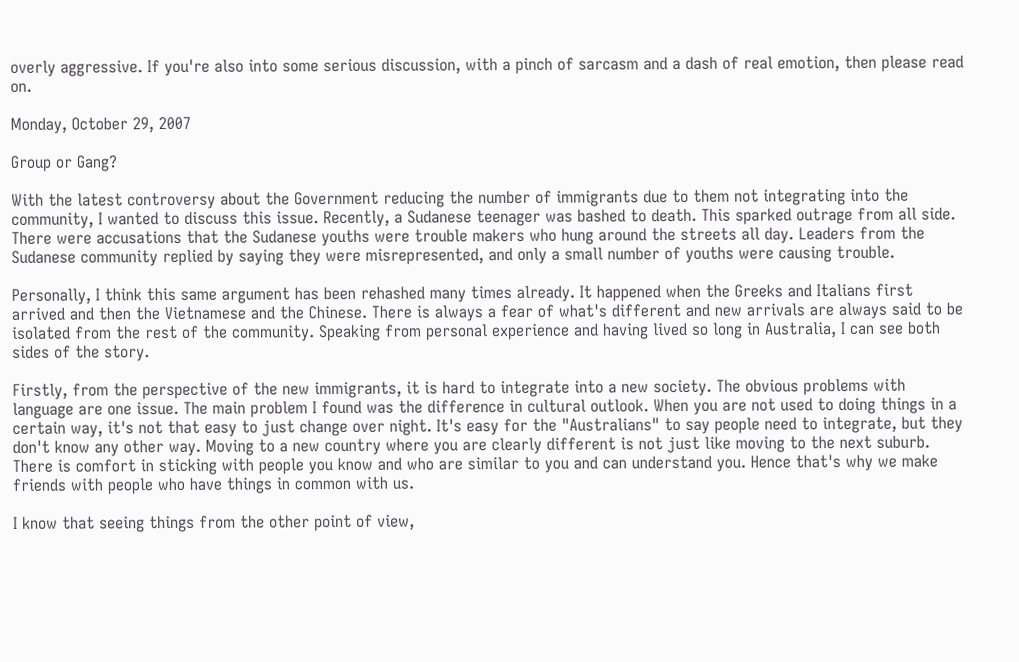overly aggressive. If you're also into some serious discussion, with a pinch of sarcasm and a dash of real emotion, then please read on.

Monday, October 29, 2007

Group or Gang?

With the latest controversy about the Government reducing the number of immigrants due to them not integrating into the community, I wanted to discuss this issue. Recently, a Sudanese teenager was bashed to death. This sparked outrage from all side. There were accusations that the Sudanese youths were trouble makers who hung around the streets all day. Leaders from the Sudanese community replied by saying they were misrepresented, and only a small number of youths were causing trouble.

Personally, I think this same argument has been rehashed many times already. It happened when the Greeks and Italians first arrived and then the Vietnamese and the Chinese. There is always a fear of what's different and new arrivals are always said to be isolated from the rest of the community. Speaking from personal experience and having lived so long in Australia, I can see both sides of the story.

Firstly, from the perspective of the new immigrants, it is hard to integrate into a new society. The obvious problems with language are one issue. The main problem I found was the difference in cultural outlook. When you are not used to doing things in a certain way, it's not that easy to just change over night. It's easy for the "Australians" to say people need to integrate, but they don't know any other way. Moving to a new country where you are clearly different is not just like moving to the next suburb. There is comfort in sticking with people you know and who are similar to you and can understand you. Hence that's why we make friends with people who have things in common with us.

I know that seeing things from the other point of view,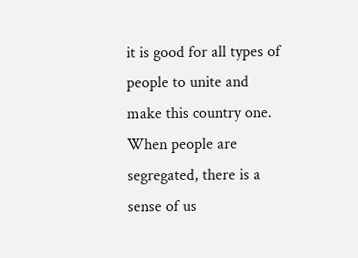it is good for all types of people to unite and make this country one. When people are segregated, there is a sense of us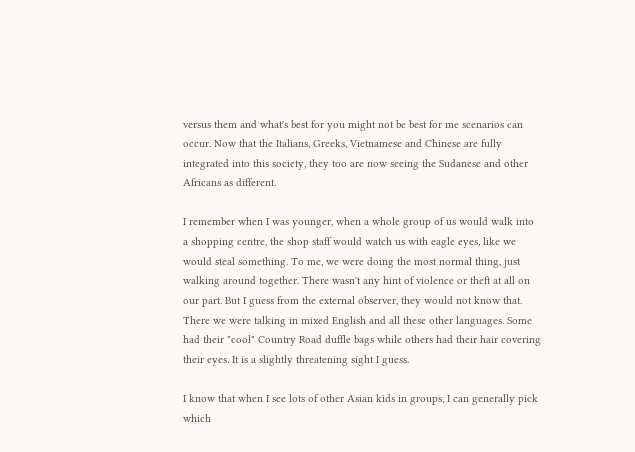versus them and what's best for you might not be best for me scenarios can occur. Now that the Italians, Greeks, Vietnamese and Chinese are fully integrated into this society, they too are now seeing the Sudanese and other Africans as different.

I remember when I was younger, when a whole group of us would walk into a shopping centre, the shop staff would watch us with eagle eyes, like we would steal something. To me, we were doing the most normal thing, just walking around together. There wasn't any hint of violence or theft at all on our part. But I guess from the external observer, they would not know that. There we were talking in mixed English and all these other languages. Some had their "cool" Country Road duffle bags while others had their hair covering their eyes. It is a slightly threatening sight I guess.

I know that when I see lots of other Asian kids in groups, I can generally pick which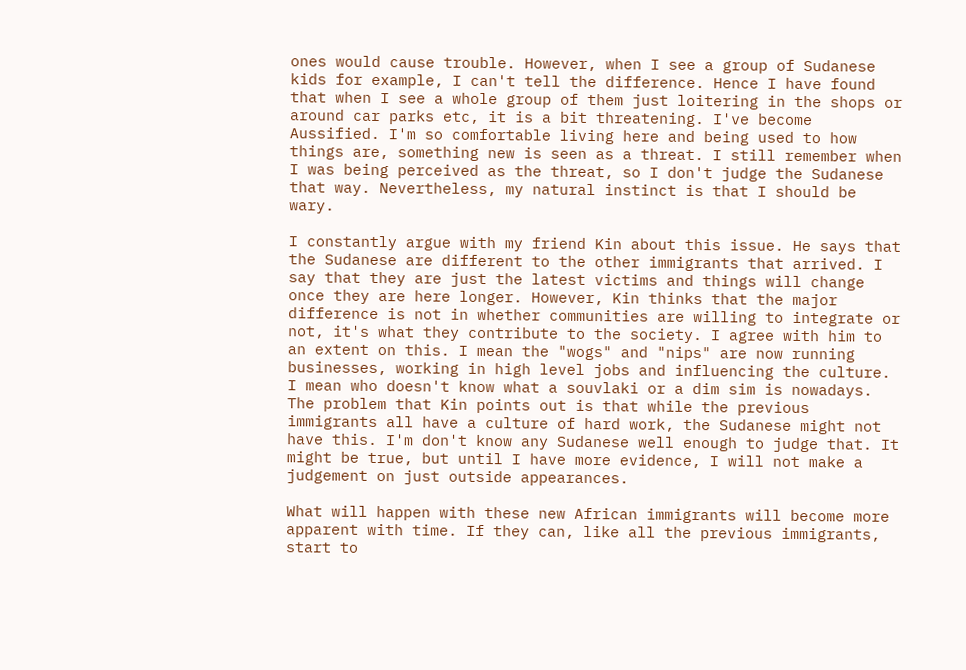ones would cause trouble. However, when I see a group of Sudanese kids for example, I can't tell the difference. Hence I have found that when I see a whole group of them just loitering in the shops or around car parks etc, it is a bit threatening. I've become Aussified. I'm so comfortable living here and being used to how things are, something new is seen as a threat. I still remember when I was being perceived as the threat, so I don't judge the Sudanese that way. Nevertheless, my natural instinct is that I should be wary.

I constantly argue with my friend Kin about this issue. He says that the Sudanese are different to the other immigrants that arrived. I say that they are just the latest victims and things will change once they are here longer. However, Kin thinks that the major difference is not in whether communities are willing to integrate or not, it's what they contribute to the society. I agree with him to an extent on this. I mean the "wogs" and "nips" are now running businesses, working in high level jobs and influencing the culture. I mean who doesn't know what a souvlaki or a dim sim is nowadays. The problem that Kin points out is that while the previous immigrants all have a culture of hard work, the Sudanese might not have this. I'm don't know any Sudanese well enough to judge that. It might be true, but until I have more evidence, I will not make a judgement on just outside appearances.

What will happen with these new African immigrants will become more apparent with time. If they can, like all the previous immigrants, start to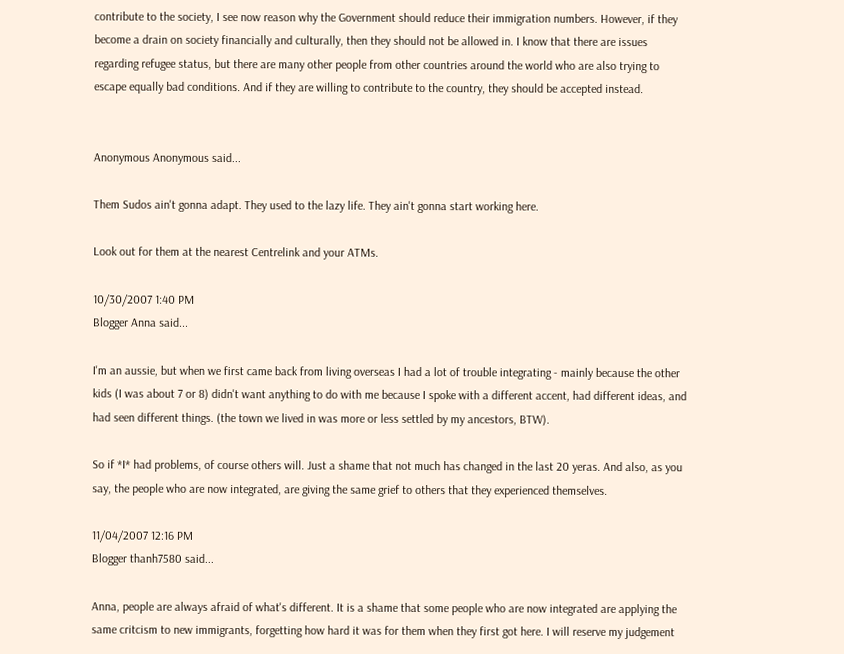contribute to the society, I see now reason why the Government should reduce their immigration numbers. However, if they become a drain on society financially and culturally, then they should not be allowed in. I know that there are issues regarding refugee status, but there are many other people from other countries around the world who are also trying to escape equally bad conditions. And if they are willing to contribute to the country, they should be accepted instead.


Anonymous Anonymous said...

Them Sudos ain't gonna adapt. They used to the lazy life. They ain't gonna start working here.

Look out for them at the nearest Centrelink and your ATMs.

10/30/2007 1:40 PM
Blogger Anna said...

I'm an aussie, but when we first came back from living overseas I had a lot of trouble integrating - mainly because the other kids (I was about 7 or 8) didn't want anything to do with me because I spoke with a different accent, had different ideas, and had seen different things. (the town we lived in was more or less settled by my ancestors, BTW).

So if *I* had problems, of course others will. Just a shame that not much has changed in the last 20 yeras. And also, as you say, the people who are now integrated, are giving the same grief to others that they experienced themselves.

11/04/2007 12:16 PM
Blogger thanh7580 said...

Anna, people are always afraid of what's different. It is a shame that some people who are now integrated are applying the same critcism to new immigrants, forgetting how hard it was for them when they first got here. I will reserve my judgement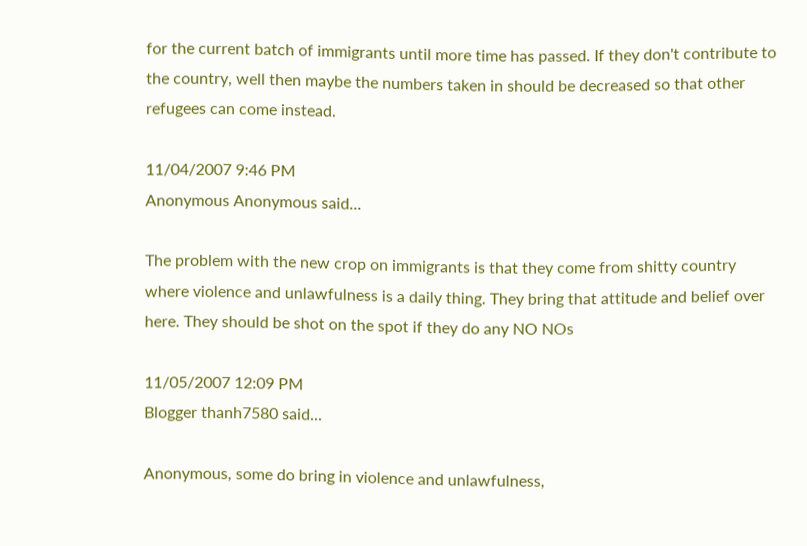for the current batch of immigrants until more time has passed. If they don't contribute to the country, well then maybe the numbers taken in should be decreased so that other refugees can come instead.

11/04/2007 9:46 PM
Anonymous Anonymous said...

The problem with the new crop on immigrants is that they come from shitty country where violence and unlawfulness is a daily thing. They bring that attitude and belief over here. They should be shot on the spot if they do any NO NOs

11/05/2007 12:09 PM
Blogger thanh7580 said...

Anonymous, some do bring in violence and unlawfulness,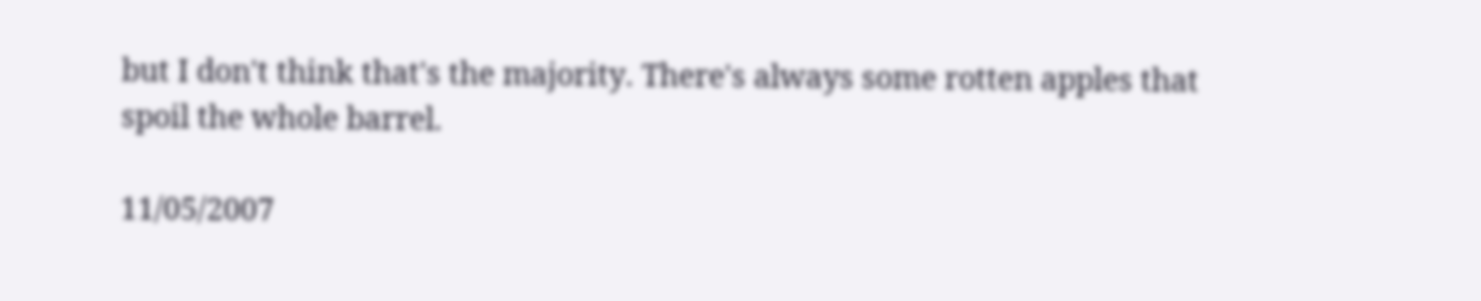but I don't think that's the majority. There's always some rotten apples that spoil the whole barrel.

11/05/2007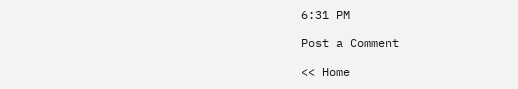6:31 PM

Post a Comment

<< Home